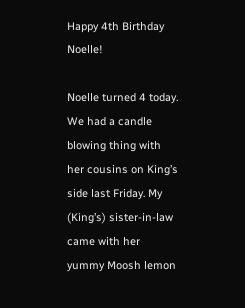Happy 4th Birthday Noelle!

Noelle turned 4 today. We had a candle blowing thing with her cousins on King’s side last Friday. My (King’s) sister-in-law came with her yummy Moosh lemon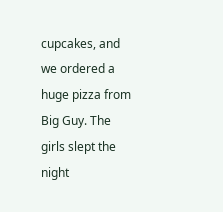cupcakes, and we ordered a huge pizza from Big Guy. The girls slept the night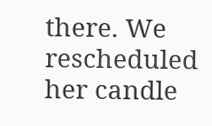there. We rescheduled her candle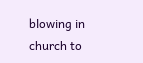blowing in church to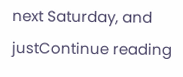next Saturday, and justContinue reading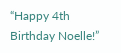“Happy 4th Birthday Noelle!”